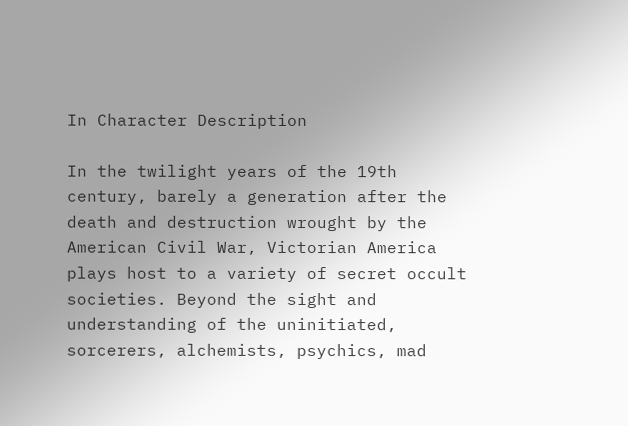In Character Description

In the twilight years of the 19th century, barely a generation after the death and destruction wrought by the American Civil War, Victorian America plays host to a variety of secret occult societies. Beyond the sight and understanding of the uninitiated, sorcerers, alchemists, psychics, mad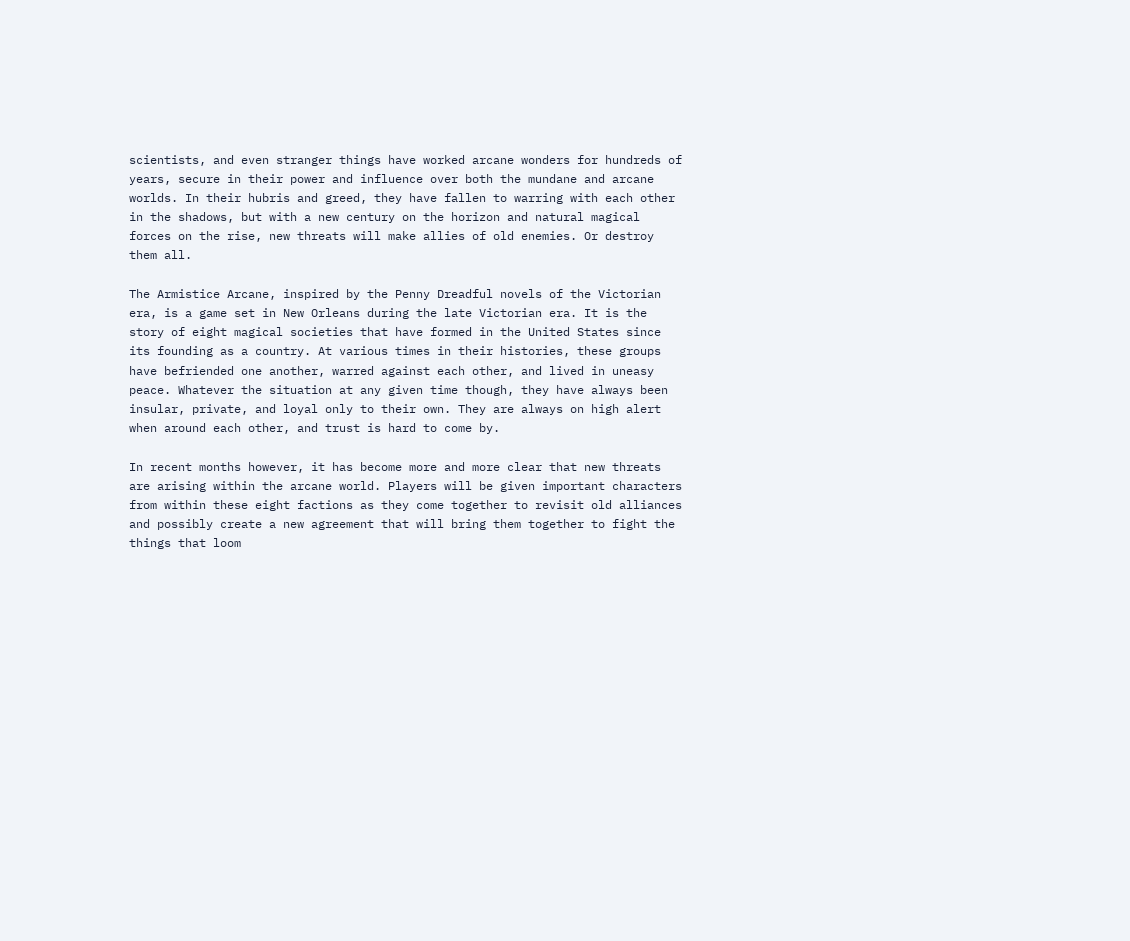scientists, and even stranger things have worked arcane wonders for hundreds of years, secure in their power and influence over both the mundane and arcane worlds. In their hubris and greed, they have fallen to warring with each other in the shadows, but with a new century on the horizon and natural magical forces on the rise, new threats will make allies of old enemies. Or destroy them all.

The Armistice Arcane, inspired by the Penny Dreadful novels of the Victorian era, is a game set in New Orleans during the late Victorian era. It is the story of eight magical societies that have formed in the United States since its founding as a country. At various times in their histories, these groups have befriended one another, warred against each other, and lived in uneasy peace. Whatever the situation at any given time though, they have always been insular, private, and loyal only to their own. They are always on high alert when around each other, and trust is hard to come by.

In recent months however, it has become more and more clear that new threats are arising within the arcane world. Players will be given important characters from within these eight factions as they come together to revisit old alliances and possibly create a new agreement that will bring them together to fight the things that loom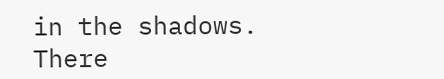in the shadows. There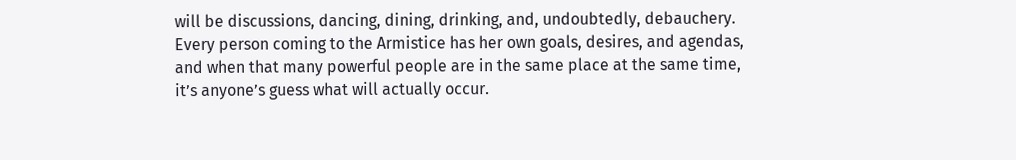will be discussions, dancing, dining, drinking, and, undoubtedly, debauchery. Every person coming to the Armistice has her own goals, desires, and agendas, and when that many powerful people are in the same place at the same time, it’s anyone’s guess what will actually occur.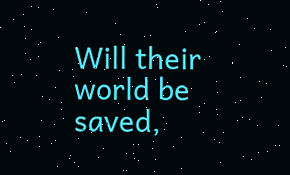Will their world be saved,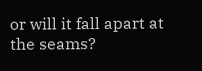or will it fall apart at the seams?